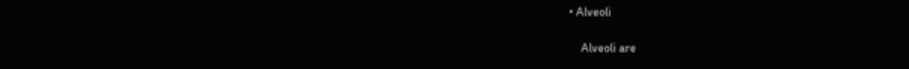• Alveoli

    Alveoli are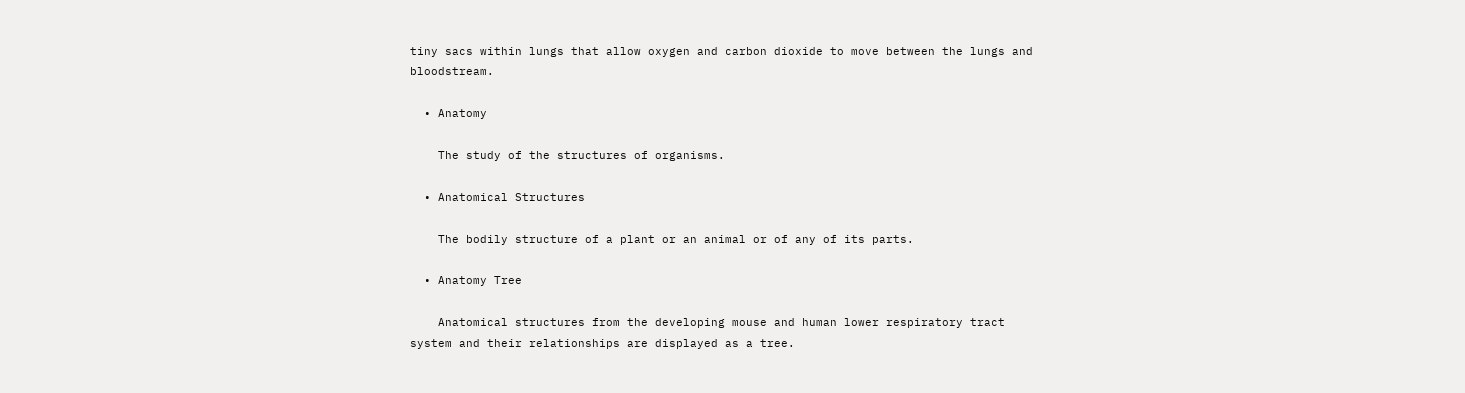tiny sacs within lungs that allow oxygen and carbon dioxide to move between the lungs and bloodstream.

  • Anatomy

    The study of the structures of organisms.

  • Anatomical Structures

    The bodily structure of a plant or an animal or of any of its parts.

  • Anatomy Tree

    Anatomical structures from the developing mouse and human lower respiratory tract system and their relationships are displayed as a tree.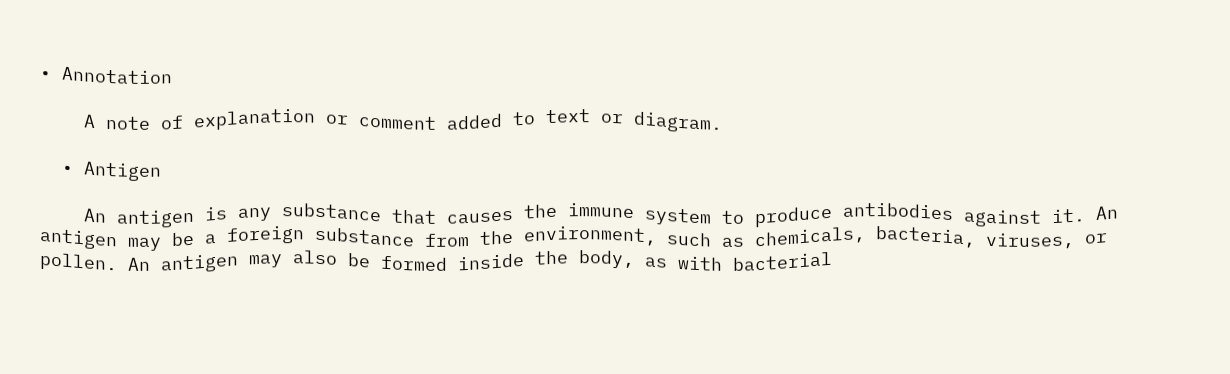• Annotation

    A note of explanation or comment added to text or diagram.

  • Antigen

    An antigen is any substance that causes the immune system to produce antibodies against it. An antigen may be a foreign substance from the environment, such as chemicals, bacteria, viruses, or pollen. An antigen may also be formed inside the body, as with bacterial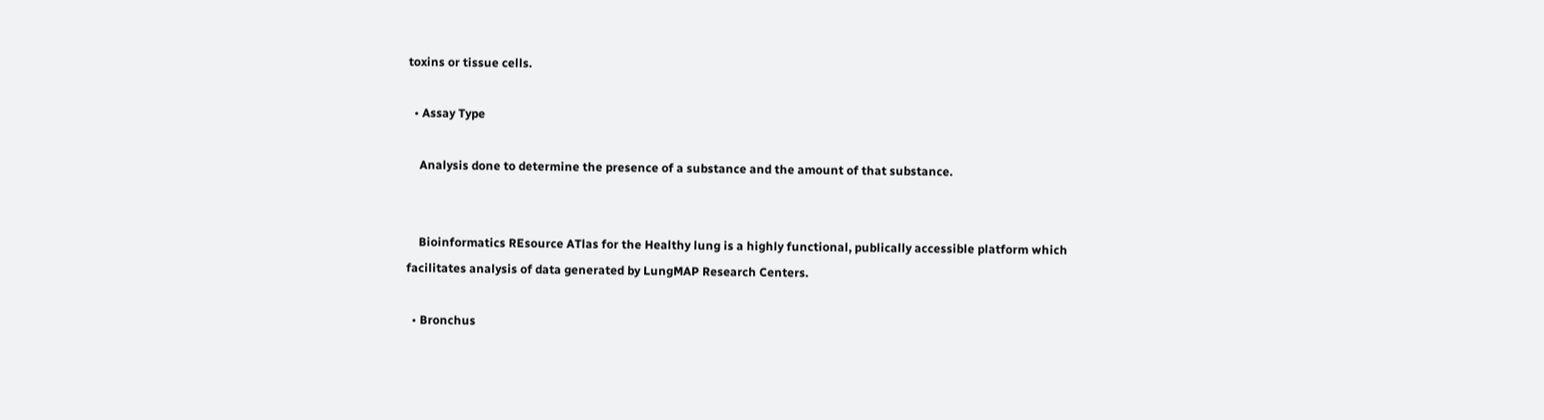toxins or tissue cells.

  • Assay Type

    Analysis done to determine the presence of a substance and the amount of that substance.


    Bioinformatics REsource ATlas for the Healthy lung is a highly functional, publically accessible platform which facilitates analysis of data generated by LungMAP Research Centers.

  • Bronchus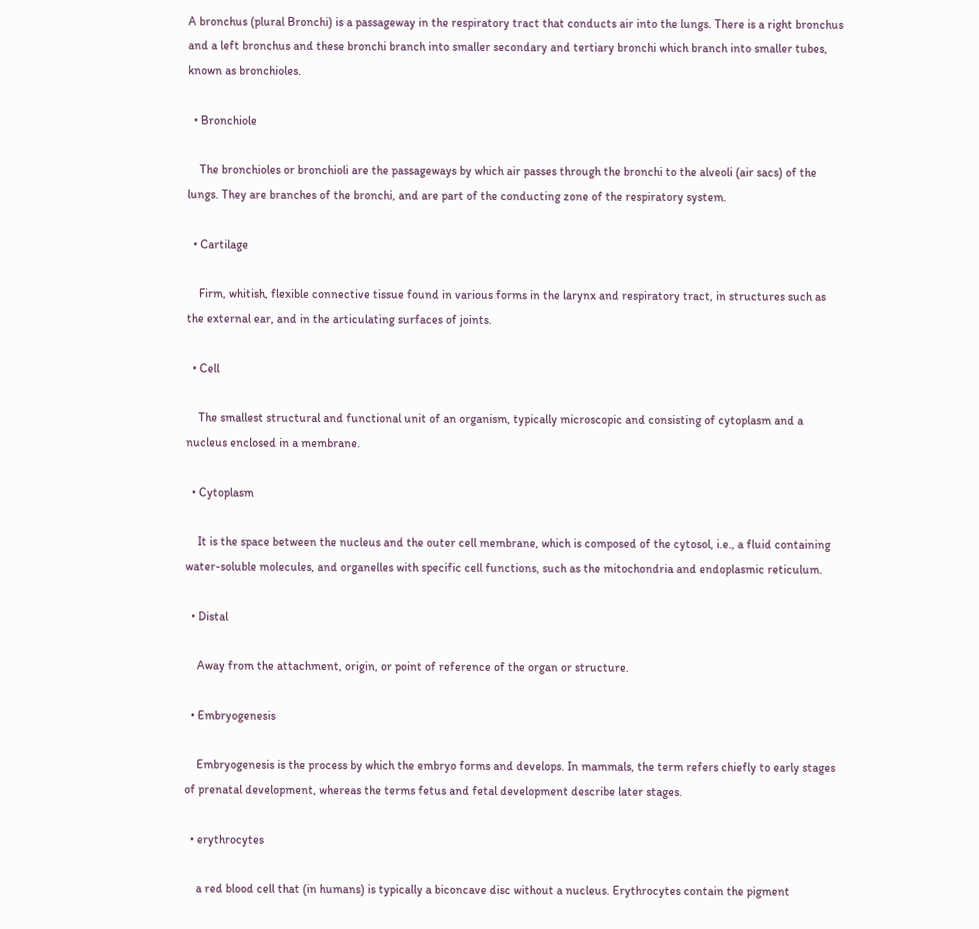A bronchus (plural Bronchi) is a passageway in the respiratory tract that conducts air into the lungs. There is a right bronchus and a left bronchus and these bronchi branch into smaller secondary and tertiary bronchi which branch into smaller tubes, known as bronchioles.

  • Bronchiole

    The bronchioles or bronchioli are the passageways by which air passes through the bronchi to the alveoli (air sacs) of the lungs. They are branches of the bronchi, and are part of the conducting zone of the respiratory system.

  • Cartilage

    Firm, whitish, flexible connective tissue found in various forms in the larynx and respiratory tract, in structures such as the external ear, and in the articulating surfaces of joints.

  • Cell

    The smallest structural and functional unit of an organism, typically microscopic and consisting of cytoplasm and a nucleus enclosed in a membrane.

  • Cytoplasm

    It is the space between the nucleus and the outer cell membrane, which is composed of the cytosol, i.e., a fluid containing water-soluble molecules, and organelles with specific cell functions, such as the mitochondria and endoplasmic reticulum.

  • Distal

    Away from the attachment, origin, or point of reference of the organ or structure.

  • Embryogenesis

    Embryogenesis is the process by which the embryo forms and develops. In mammals, the term refers chiefly to early stages of prenatal development, whereas the terms fetus and fetal development describe later stages.

  • erythrocytes

    a red blood cell that (in humans) is typically a biconcave disc without a nucleus. Erythrocytes contain the pigment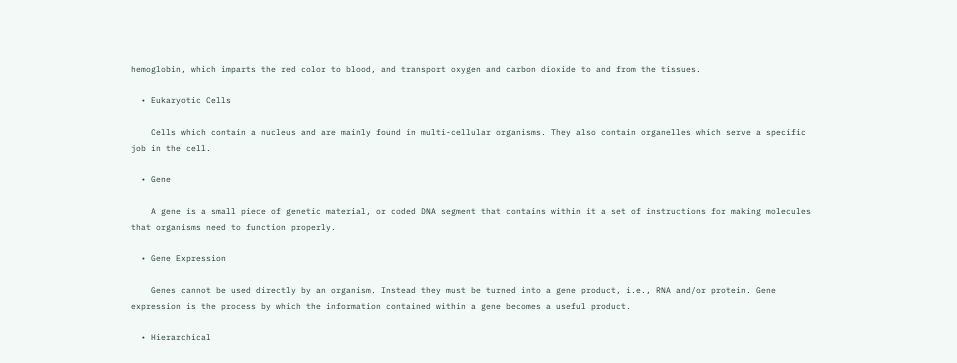hemoglobin, which imparts the red color to blood, and transport oxygen and carbon dioxide to and from the tissues.

  • Eukaryotic Cells

    Cells which contain a nucleus and are mainly found in multi-cellular organisms. They also contain organelles which serve a specific job in the cell.

  • Gene

    A gene is a small piece of genetic material, or coded DNA segment that contains within it a set of instructions for making molecules that organisms need to function properly.

  • Gene Expression

    Genes cannot be used directly by an organism. Instead they must be turned into a gene product, i.e., RNA and/or protein. Gene expression is the process by which the information contained within a gene becomes a useful product.

  • Hierarchical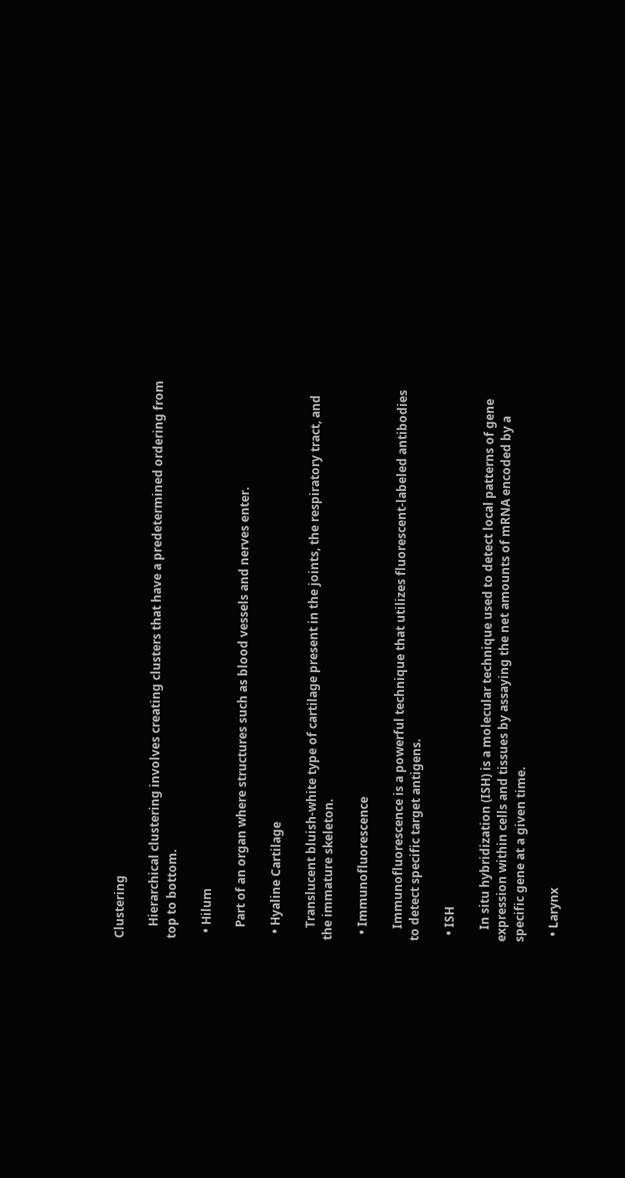Clustering

    Hierarchical clustering involves creating clusters that have a predetermined ordering from top to bottom.

  • Hilum

    Part of an organ where structures such as blood vessels and nerves enter.

  • Hyaline Cartilage

    Translucent bluish-white type of cartilage present in the joints, the respiratory tract, and the immature skeleton.

  • Immunofluorescence

    Immunofluorescence is a powerful technique that utilizes fluorescent-labeled antibodies to detect specific target antigens.

  • ISH

    In situ hybridization (ISH) is a molecular technique used to detect local patterns of gene expression within cells and tissues by assaying the net amounts of mRNA encoded by a specific gene at a given time.

  • Larynx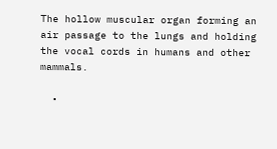The hollow muscular organ forming an air passage to the lungs and holding the vocal cords in humans and other mammals.

  •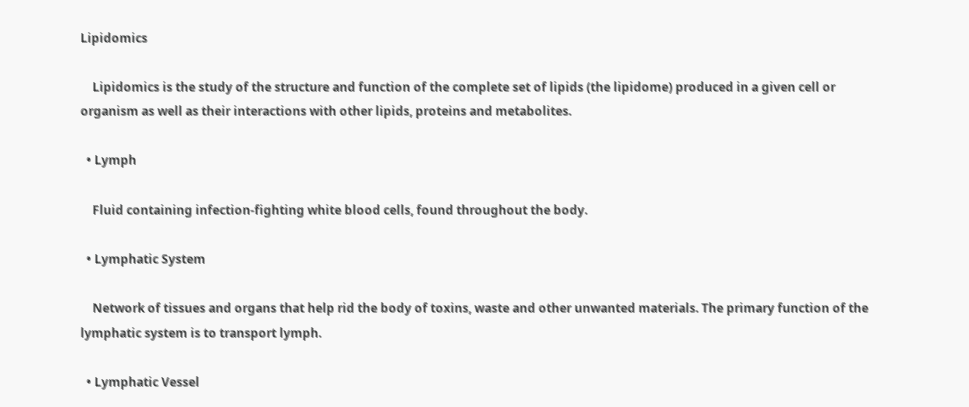Lipidomics

    Lipidomics is the study of the structure and function of the complete set of lipids (the lipidome) produced in a given cell or organism as well as their interactions with other lipids, proteins and metabolites.

  • Lymph

    Fluid containing infection-fighting white blood cells, found throughout the body.

  • Lymphatic System

    Network of tissues and organs that help rid the body of toxins, waste and other unwanted materials. The primary function of the lymphatic system is to transport lymph.

  • Lymphatic Vessel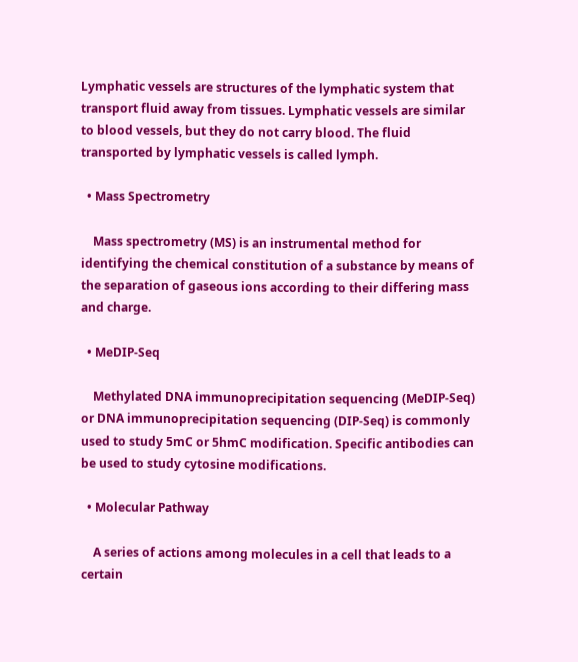Lymphatic vessels are structures of the lymphatic system that transport fluid away from tissues. Lymphatic vessels are similar to blood vessels, but they do not carry blood. The fluid transported by lymphatic vessels is called lymph.

  • Mass Spectrometry

    Mass spectrometry (MS) is an instrumental method for identifying the chemical constitution of a substance by means of the separation of gaseous ions according to their differing mass and charge.

  • MeDIP-Seq

    Methylated DNA immunoprecipitation sequencing (MeDIP-Seq) or DNA immunoprecipitation sequencing (DIP-Seq) is commonly used to study 5mC or 5hmC modification. Specific antibodies can be used to study cytosine modifications.

  • Molecular Pathway

    A series of actions among molecules in a cell that leads to a certain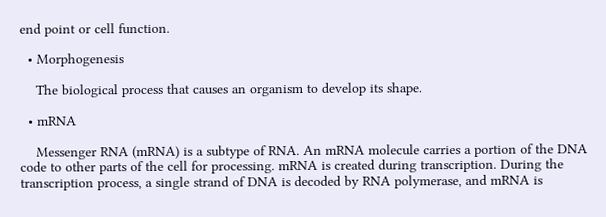end point or cell function.

  • Morphogenesis

    The biological process that causes an organism to develop its shape.

  • mRNA

    Messenger RNA (mRNA) is a subtype of RNA. An mRNA molecule carries a portion of the DNA code to other parts of the cell for processing. mRNA is created during transcription. During the transcription process, a single strand of DNA is decoded by RNA polymerase, and mRNA is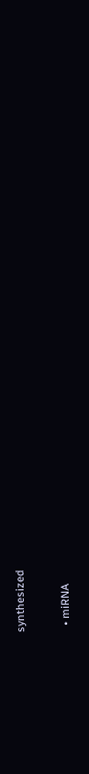synthesized

  • miRNA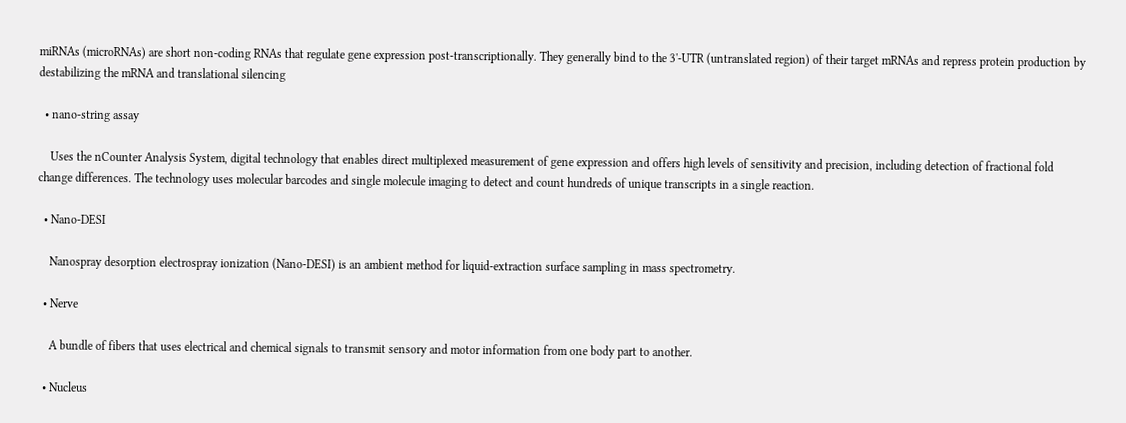miRNAs (microRNAs) are short non-coding RNAs that regulate gene expression post-transcriptionally. They generally bind to the 3'-UTR (untranslated region) of their target mRNAs and repress protein production by destabilizing the mRNA and translational silencing

  • nano-string assay

    Uses the nCounter Analysis System, digital technology that enables direct multiplexed measurement of gene expression and offers high levels of sensitivity and precision, including detection of fractional fold change differences. The technology uses molecular barcodes and single molecule imaging to detect and count hundreds of unique transcripts in a single reaction.

  • Nano-DESI

    Nanospray desorption electrospray ionization (Nano-DESI) is an ambient method for liquid-extraction surface sampling in mass spectrometry.

  • Nerve

    A bundle of fibers that uses electrical and chemical signals to transmit sensory and motor information from one body part to another.

  • Nucleus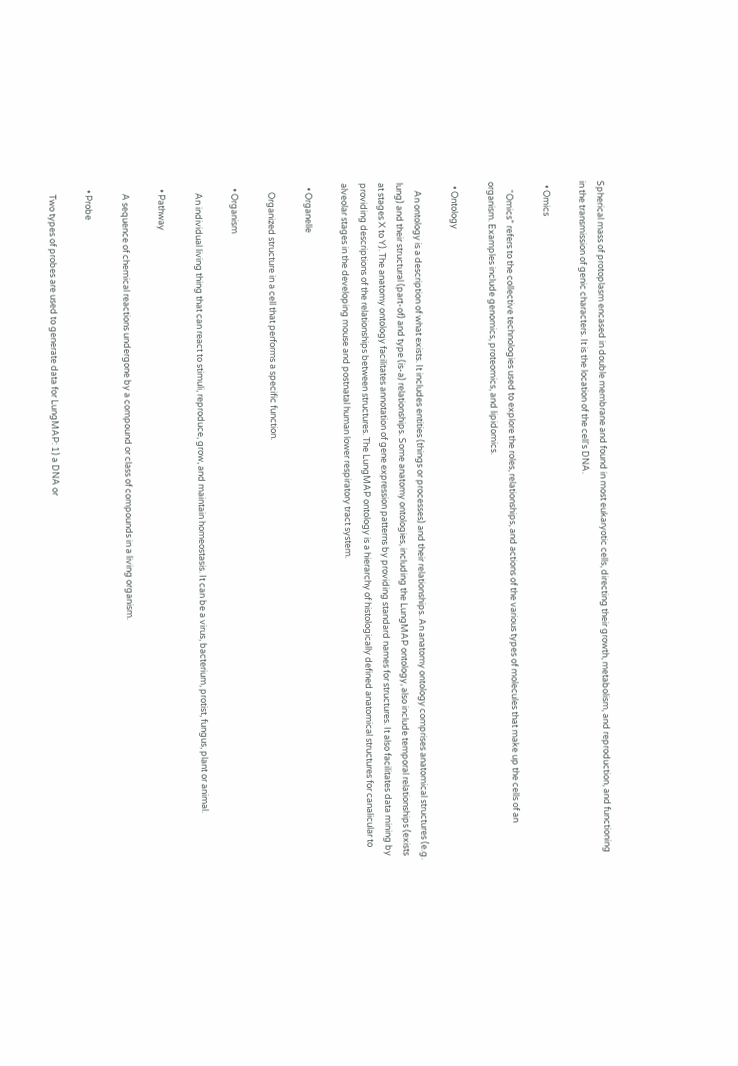Spherical mass of protoplasm encased in double membrane and found in most eukaryotic cells, directing their growth, metabolism, and reproduction, and functioning in the transmission of genic characters. It is the location of the cell's DNA.

  • Omics

    “Omics” refers to the collective technologies used to explore the roles, relationships, and actions of the various types of molecules that make up the cells of an organism. Examples include genomics, proteomics, and lipidomics.

  • Ontology

    An ontology is a description of what exists. It includes entities (things or processes) and their relationships. An anatomy ontology comprises anatomical structures (e.g. lung) and their structural (part-of) and type (is-a) relationships. Some anatomy ontologies, including the LungMAP ontology, also include temporal relationships (exists at stages X to Y). The anatomy ontology facilitates annotation of gene expression patterns by providing standard names for structures. It also facilitates data mining by providing descriptions of the relationships between structures. The LungMAP ontology is a hierarchy of histologically defined anatomical structures for canalicular to alveolar stages in the developing mouse and postnatal human lower respiratory tract system.

  • Organelle

    Organized structure in a cell that performs a specific function.

  • Organism

    An individual living thing that can react to stimuli, reproduce, grow, and maintain homeostasis. It can be a virus, bacterium, protist, fungus, plant or animal.

  • Pathway

    A sequence of chemical reactions undergone by a compound or class of compounds in a living organism.

  • Probe

    Two types of probes are used to generate data for LungMAP: 1) a DNA or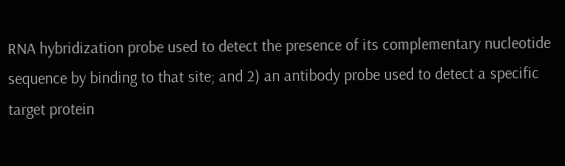RNA hybridization probe used to detect the presence of its complementary nucleotide sequence by binding to that site; and 2) an antibody probe used to detect a specific target protein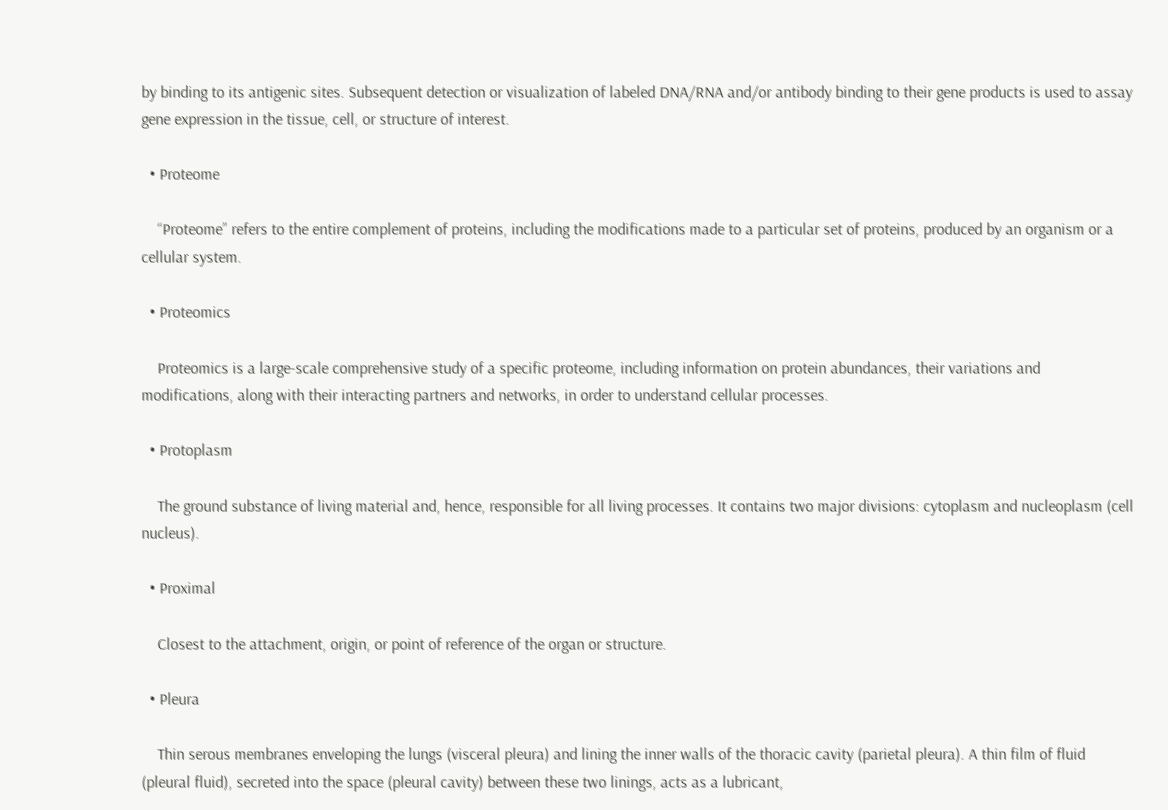by binding to its antigenic sites. Subsequent detection or visualization of labeled DNA/RNA and/or antibody binding to their gene products is used to assay gene expression in the tissue, cell, or structure of interest.

  • Proteome

    “Proteome” refers to the entire complement of proteins, including the modifications made to a particular set of proteins, produced by an organism or a cellular system.

  • Proteomics

    Proteomics is a large-scale comprehensive study of a specific proteome, including information on protein abundances, their variations and modifications, along with their interacting partners and networks, in order to understand cellular processes.

  • Protoplasm

    The ground substance of living material and, hence, responsible for all living processes. It contains two major divisions: cytoplasm and nucleoplasm (cell nucleus).

  • Proximal

    Closest to the attachment, origin, or point of reference of the organ or structure.

  • Pleura

    Thin serous membranes enveloping the lungs (visceral pleura) and lining the inner walls of the thoracic cavity (parietal pleura). A thin film of fluid (pleural fluid), secreted into the space (pleural cavity) between these two linings, acts as a lubricant,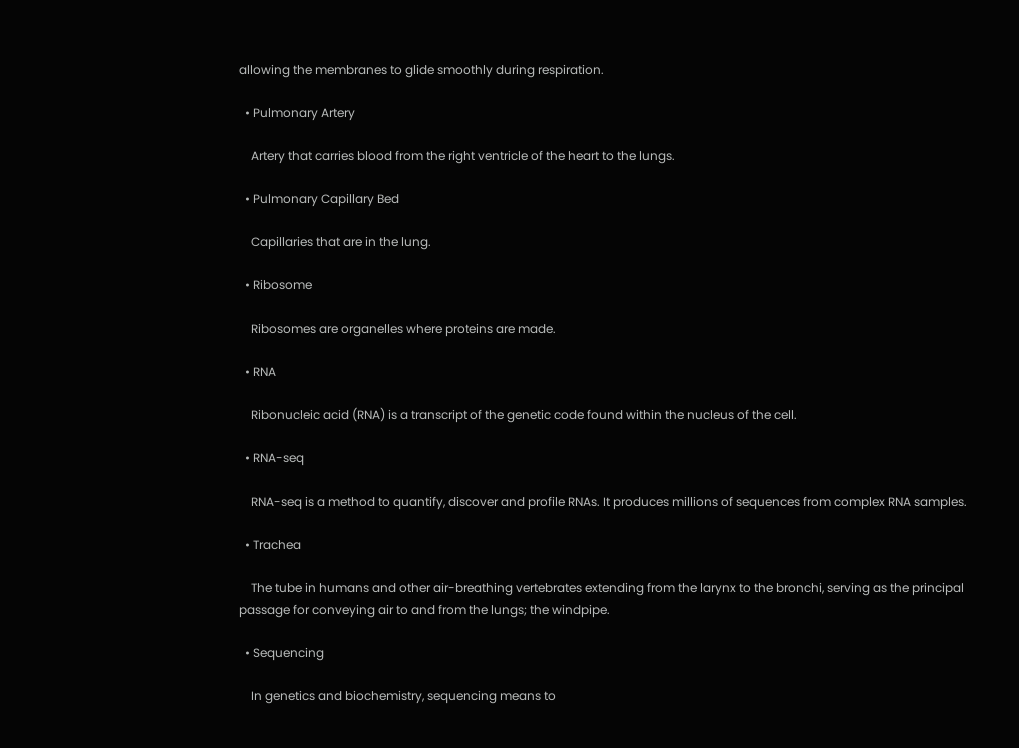allowing the membranes to glide smoothly during respiration.

  • Pulmonary Artery

    Artery that carries blood from the right ventricle of the heart to the lungs.

  • Pulmonary Capillary Bed

    Capillaries that are in the lung.

  • Ribosome

    Ribosomes are organelles where proteins are made.

  • RNA

    Ribonucleic acid (RNA) is a transcript of the genetic code found within the nucleus of the cell.

  • RNA-seq

    RNA-seq is a method to quantify, discover and profile RNAs. It produces millions of sequences from complex RNA samples.

  • Trachea

    The tube in humans and other air-breathing vertebrates extending from the larynx to the bronchi, serving as the principal passage for conveying air to and from the lungs; the windpipe.

  • Sequencing

    In genetics and biochemistry, sequencing means to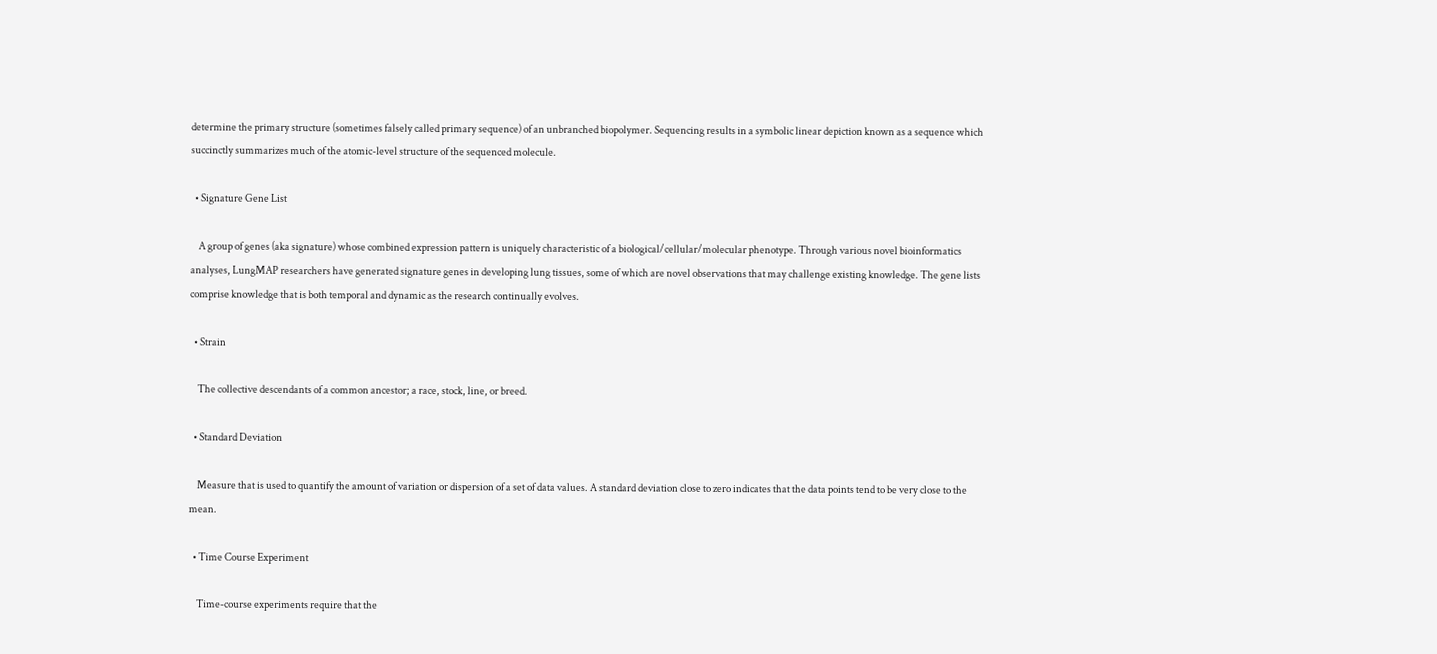determine the primary structure (sometimes falsely called primary sequence) of an unbranched biopolymer. Sequencing results in a symbolic linear depiction known as a sequence which succinctly summarizes much of the atomic-level structure of the sequenced molecule.

  • Signature Gene List

    A group of genes (aka signature) whose combined expression pattern is uniquely characteristic of a biological/cellular/molecular phenotype. Through various novel bioinformatics analyses, LungMAP researchers have generated signature genes in developing lung tissues, some of which are novel observations that may challenge existing knowledge. The gene lists comprise knowledge that is both temporal and dynamic as the research continually evolves.

  • Strain

    The collective descendants of a common ancestor; a race, stock, line, or breed.

  • Standard Deviation

    Measure that is used to quantify the amount of variation or dispersion of a set of data values. A standard deviation close to zero indicates that the data points tend to be very close to the mean.

  • Time Course Experiment

    Time-course experiments require that the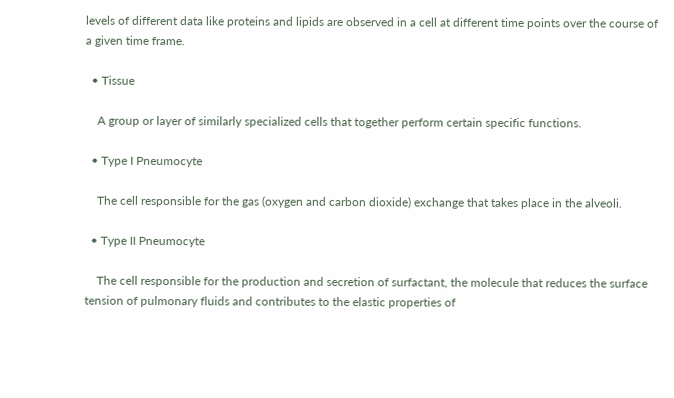levels of different data like proteins and lipids are observed in a cell at different time points over the course of a given time frame.

  • Tissue

    A group or layer of similarly specialized cells that together perform certain specific functions.

  • Type I Pneumocyte

    The cell responsible for the gas (oxygen and carbon dioxide) exchange that takes place in the alveoli.

  • Type II Pneumocyte

    The cell responsible for the production and secretion of surfactant, the molecule that reduces the surface tension of pulmonary fluids and contributes to the elastic properties of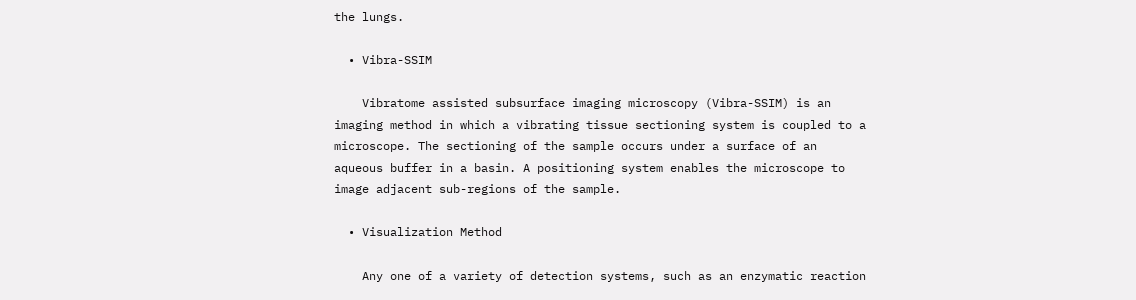the lungs.

  • Vibra-SSIM

    Vibratome assisted subsurface imaging microscopy (Vibra-SSIM) is an imaging method in which a vibrating tissue sectioning system is coupled to a microscope. The sectioning of the sample occurs under a surface of an aqueous buffer in a basin. A positioning system enables the microscope to image adjacent sub-regions of the sample.

  • Visualization Method

    Any one of a variety of detection systems, such as an enzymatic reaction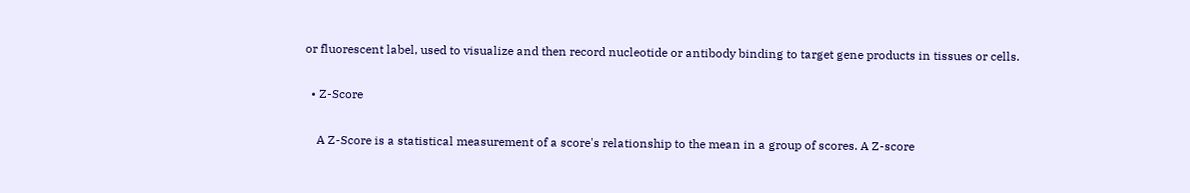or fluorescent label, used to visualize and then record nucleotide or antibody binding to target gene products in tissues or cells.

  • Z-Score

    A Z-Score is a statistical measurement of a score's relationship to the mean in a group of scores. A Z-score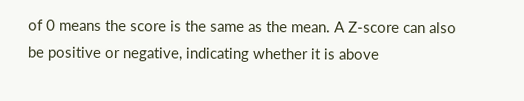of 0 means the score is the same as the mean. A Z-score can also be positive or negative, indicating whether it is above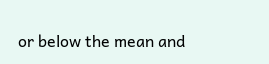or below the mean and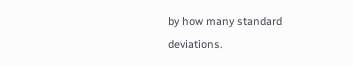by how many standard deviations.